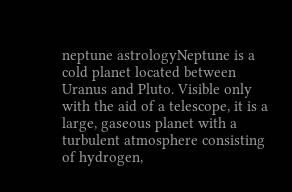neptune astrologyNeptune is a cold planet located between Uranus and Pluto. Visible only with the aid of a telescope, it is a large, gaseous planet with a turbulent atmosphere consisting of hydrogen,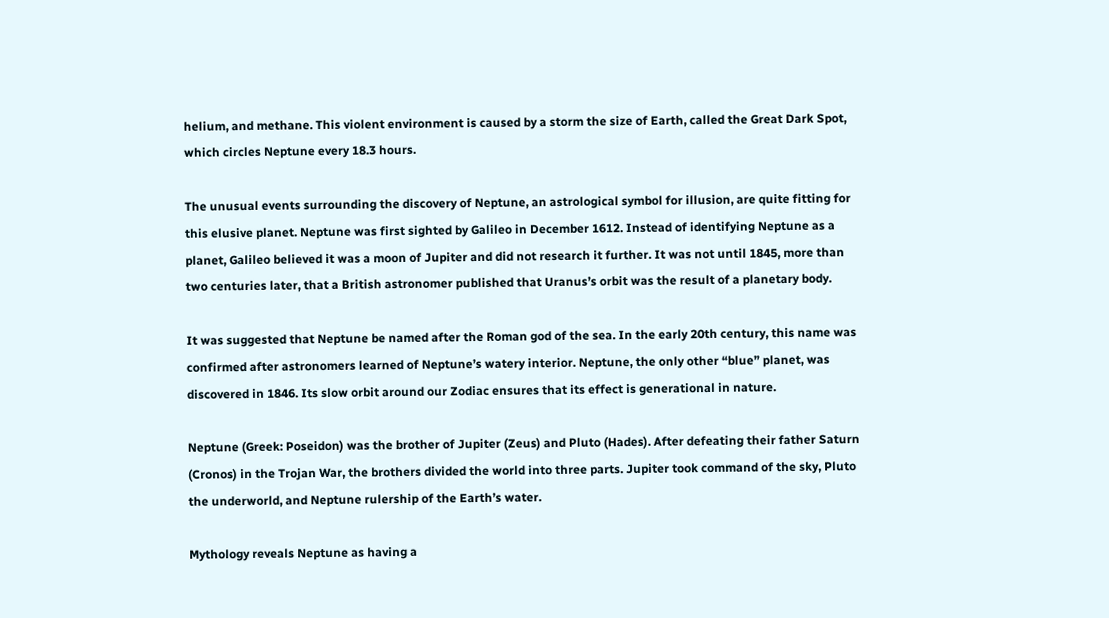helium, and methane. This violent environment is caused by a storm the size of Earth, called the Great Dark Spot, which circles Neptune every 18.3 hours.

The unusual events surrounding the discovery of Neptune, an astrological symbol for illusion, are quite fitting for this elusive planet. Neptune was first sighted by Galileo in December 1612. Instead of identifying Neptune as a planet, Galileo believed it was a moon of Jupiter and did not research it further. It was not until 1845, more than two centuries later, that a British astronomer published that Uranus’s orbit was the result of a planetary body.

It was suggested that Neptune be named after the Roman god of the sea. In the early 20th century, this name was confirmed after astronomers learned of Neptune’s watery interior. Neptune, the only other “blue” planet, was discovered in 1846. Its slow orbit around our Zodiac ensures that its effect is generational in nature.

Neptune (Greek: Poseidon) was the brother of Jupiter (Zeus) and Pluto (Hades). After defeating their father Saturn (Cronos) in the Trojan War, the brothers divided the world into three parts. Jupiter took command of the sky, Pluto the underworld, and Neptune rulership of the Earth’s water.

Mythology reveals Neptune as having a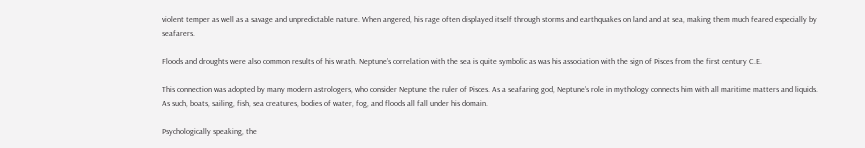violent temper as well as a savage and unpredictable nature. When angered, his rage often displayed itself through storms and earthquakes on land and at sea, making them much feared especially by seafarers.

Floods and droughts were also common results of his wrath. Neptune’s correlation with the sea is quite symbolic as was his association with the sign of Pisces from the first century C.E.

This connection was adopted by many modern astrologers, who consider Neptune the ruler of Pisces. As a seafaring god, Neptune’s role in mythology connects him with all maritime matters and liquids. As such, boats, sailing, fish, sea creatures, bodies of water, fog, and floods all fall under his domain.

Psychologically speaking, the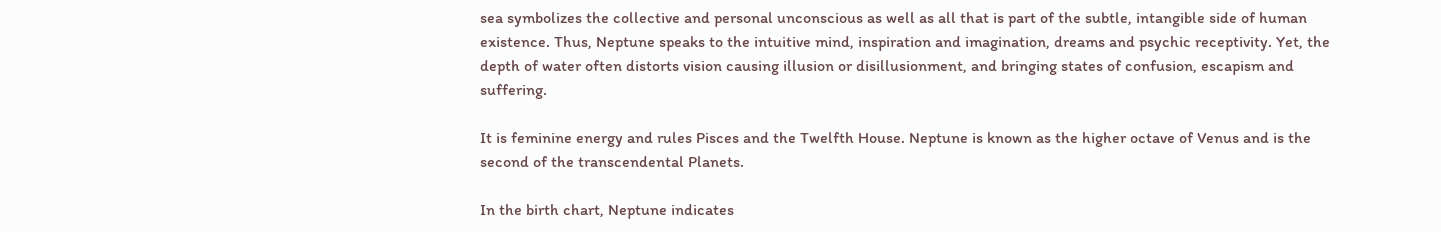sea symbolizes the collective and personal unconscious as well as all that is part of the subtle, intangible side of human existence. Thus, Neptune speaks to the intuitive mind, inspiration and imagination, dreams and psychic receptivity. Yet, the depth of water often distorts vision causing illusion or disillusionment, and bringing states of confusion, escapism and suffering.

It is feminine energy and rules Pisces and the Twelfth House. Neptune is known as the higher octave of Venus and is the second of the transcendental Planets.

In the birth chart, Neptune indicates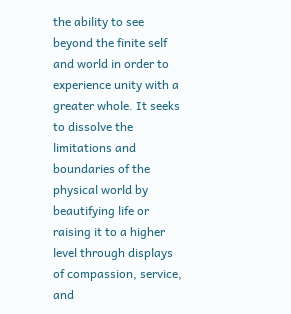the ability to see beyond the finite self and world in order to experience unity with a greater whole. It seeks to dissolve the limitations and boundaries of the physical world by beautifying life or raising it to a higher level through displays of compassion, service, and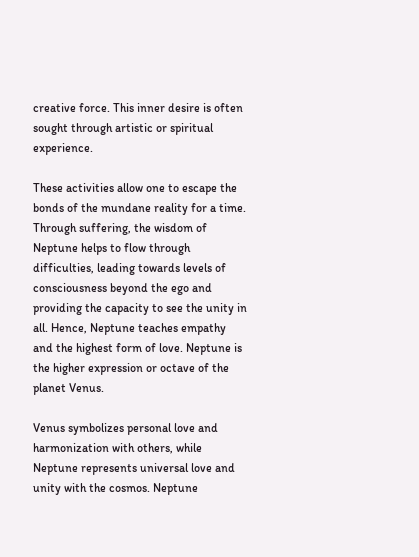creative force. This inner desire is often sought through artistic or spiritual experience.

These activities allow one to escape the bonds of the mundane reality for a time. Through suffering, the wisdom of Neptune helps to flow through difficulties, leading towards levels of consciousness beyond the ego and providing the capacity to see the unity in all. Hence, Neptune teaches empathy and the highest form of love. Neptune is the higher expression or octave of the planet Venus.

Venus symbolizes personal love and harmonization with others, while Neptune represents universal love and unity with the cosmos. Neptune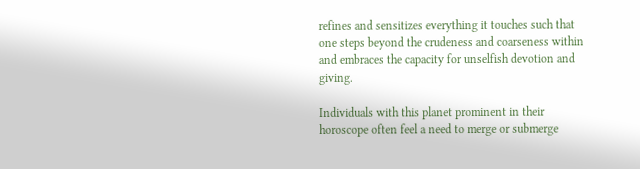refines and sensitizes everything it touches such that one steps beyond the crudeness and coarseness within and embraces the capacity for unselfish devotion and giving.

Individuals with this planet prominent in their horoscope often feel a need to merge or submerge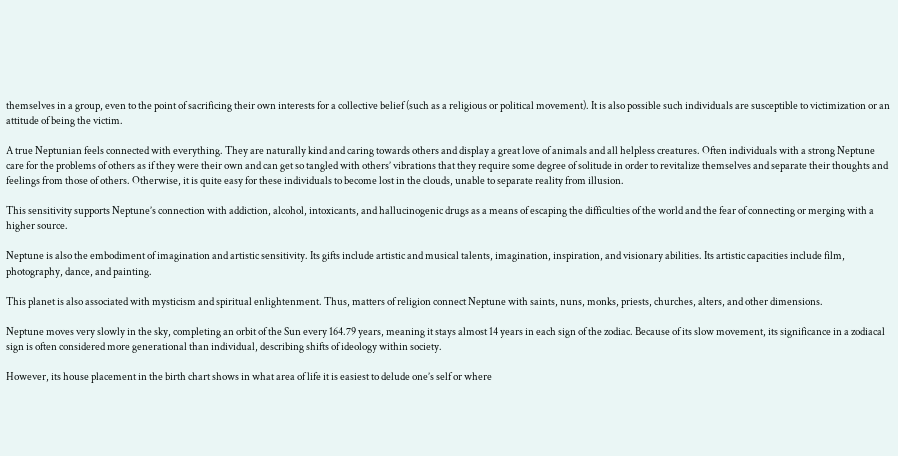themselves in a group, even to the point of sacrificing their own interests for a collective belief (such as a religious or political movement). It is also possible such individuals are susceptible to victimization or an attitude of being the victim.

A true Neptunian feels connected with everything. They are naturally kind and caring towards others and display a great love of animals and all helpless creatures. Often individuals with a strong Neptune care for the problems of others as if they were their own and can get so tangled with others’ vibrations that they require some degree of solitude in order to revitalize themselves and separate their thoughts and feelings from those of others. Otherwise, it is quite easy for these individuals to become lost in the clouds, unable to separate reality from illusion.

This sensitivity supports Neptune’s connection with addiction, alcohol, intoxicants, and hallucinogenic drugs as a means of escaping the difficulties of the world and the fear of connecting or merging with a
higher source.

Neptune is also the embodiment of imagination and artistic sensitivity. Its gifts include artistic and musical talents, imagination, inspiration, and visionary abilities. Its artistic capacities include film, photography, dance, and painting.

This planet is also associated with mysticism and spiritual enlightenment. Thus, matters of religion connect Neptune with saints, nuns, monks, priests, churches, alters, and other dimensions.

Neptune moves very slowly in the sky, completing an orbit of the Sun every 164.79 years, meaning it stays almost 14 years in each sign of the zodiac. Because of its slow movement, its significance in a zodiacal sign is often considered more generational than individual, describing shifts of ideology within society.

However, its house placement in the birth chart shows in what area of life it is easiest to delude one’s self or where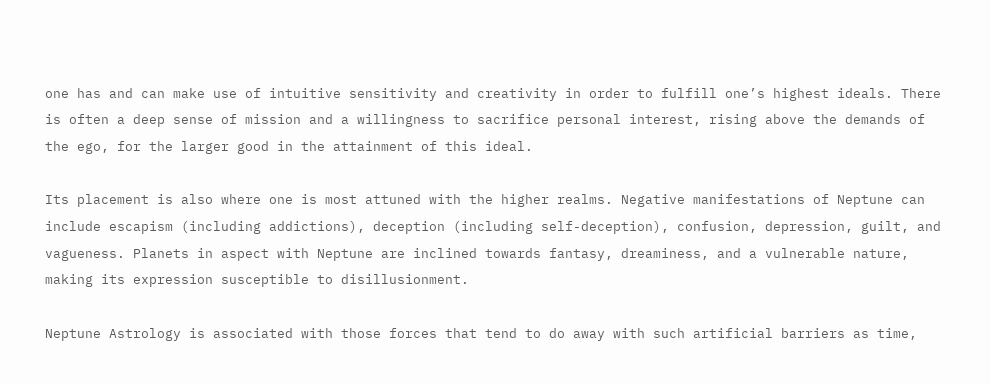one has and can make use of intuitive sensitivity and creativity in order to fulfill one’s highest ideals. There is often a deep sense of mission and a willingness to sacrifice personal interest, rising above the demands of the ego, for the larger good in the attainment of this ideal.

Its placement is also where one is most attuned with the higher realms. Negative manifestations of Neptune can include escapism (including addictions), deception (including self-deception), confusion, depression, guilt, and vagueness. Planets in aspect with Neptune are inclined towards fantasy, dreaminess, and a vulnerable nature, making its expression susceptible to disillusionment.

Neptune Astrology is associated with those forces that tend to do away with such artificial barriers as time,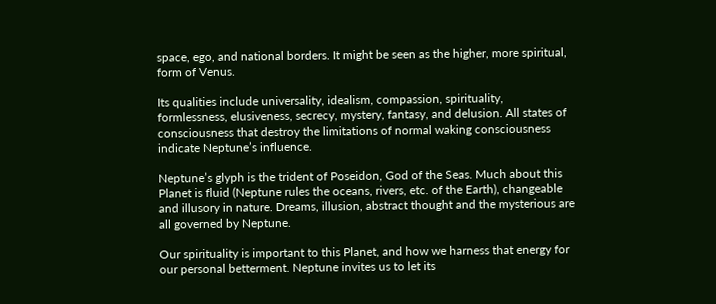space, ego, and national borders. It might be seen as the higher, more spiritual, form of Venus.

Its qualities include universality, idealism, compassion, spirituality, formlessness, elusiveness, secrecy, mystery, fantasy, and delusion. All states of consciousness that destroy the limitations of normal waking consciousness indicate Neptune’s influence.

Neptune’s glyph is the trident of Poseidon, God of the Seas. Much about this Planet is fluid (Neptune rules the oceans, rivers, etc. of the Earth), changeable and illusory in nature. Dreams, illusion, abstract thought and the mysterious are all governed by Neptune.

Our spirituality is important to this Planet, and how we harness that energy for our personal betterment. Neptune invites us to let its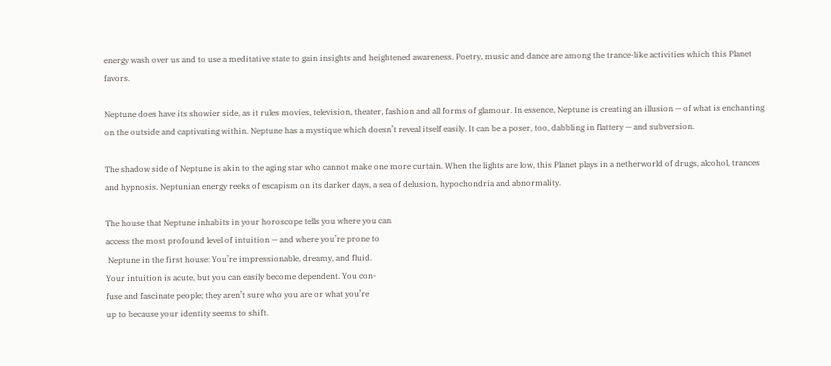energy wash over us and to use a meditative state to gain insights and heightened awareness. Poetry, music and dance are among the trance-like activities which this Planet favors.

Neptune does have its showier side, as it rules movies, television, theater, fashion and all forms of glamour. In essence, Neptune is creating an illusion — of what is enchanting on the outside and captivating within. Neptune has a mystique which doesn’t reveal itself easily. It can be a poser, too, dabbling in flattery — and subversion.

The shadow side of Neptune is akin to the aging star who cannot make one more curtain. When the lights are low, this Planet plays in a netherworld of drugs, alcohol, trances and hypnosis. Neptunian energy reeks of escapism on its darker days, a sea of delusion, hypochondria and abnormality.

The house that Neptune inhabits in your horoscope tells you where you can
access the most profound level of intuition — and where you’re prone to
 Neptune in the first house: You’re impressionable, dreamy, and fluid.
Your intuition is acute, but you can easily become dependent. You con-
fuse and fascinate people; they aren’t sure who you are or what you’re
up to because your identity seems to shift.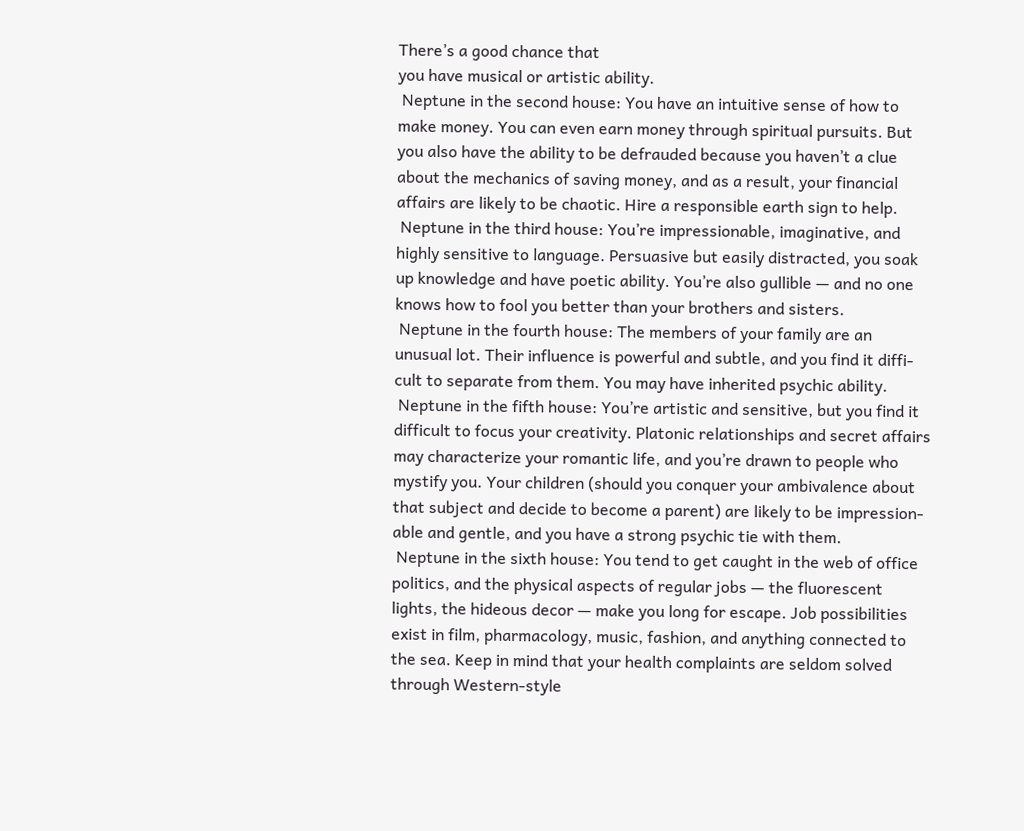There’s a good chance that
you have musical or artistic ability.
 Neptune in the second house: You have an intuitive sense of how to
make money. You can even earn money through spiritual pursuits. But
you also have the ability to be defrauded because you haven’t a clue
about the mechanics of saving money, and as a result, your financial
affairs are likely to be chaotic. Hire a responsible earth sign to help.
 Neptune in the third house: You’re impressionable, imaginative, and
highly sensitive to language. Persuasive but easily distracted, you soak
up knowledge and have poetic ability. You’re also gullible — and no one
knows how to fool you better than your brothers and sisters.
 Neptune in the fourth house: The members of your family are an
unusual lot. Their influence is powerful and subtle, and you find it diffi-
cult to separate from them. You may have inherited psychic ability.
 Neptune in the fifth house: You’re artistic and sensitive, but you find it
difficult to focus your creativity. Platonic relationships and secret affairs
may characterize your romantic life, and you’re drawn to people who
mystify you. Your children (should you conquer your ambivalence about
that subject and decide to become a parent) are likely to be impression-
able and gentle, and you have a strong psychic tie with them.
 Neptune in the sixth house: You tend to get caught in the web of office
politics, and the physical aspects of regular jobs — the fluorescent
lights, the hideous decor — make you long for escape. Job possibilities
exist in film, pharmacology, music, fashion, and anything connected to
the sea. Keep in mind that your health complaints are seldom solved
through Western-style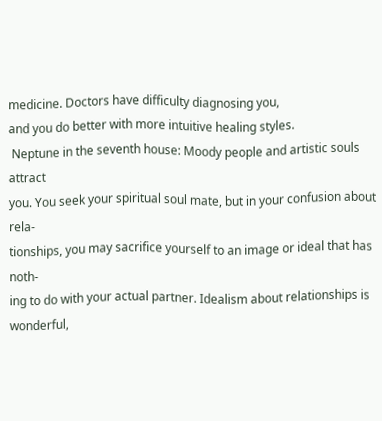medicine. Doctors have difficulty diagnosing you,
and you do better with more intuitive healing styles.
 Neptune in the seventh house: Moody people and artistic souls attract
you. You seek your spiritual soul mate, but in your confusion about rela-
tionships, you may sacrifice yourself to an image or ideal that has noth-
ing to do with your actual partner. Idealism about relationships is
wonderful,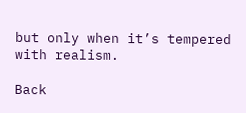but only when it’s tempered with realism.

Back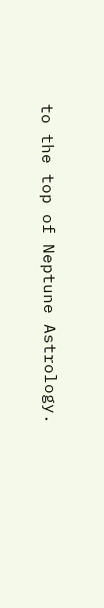to the top of Neptune Astrology.